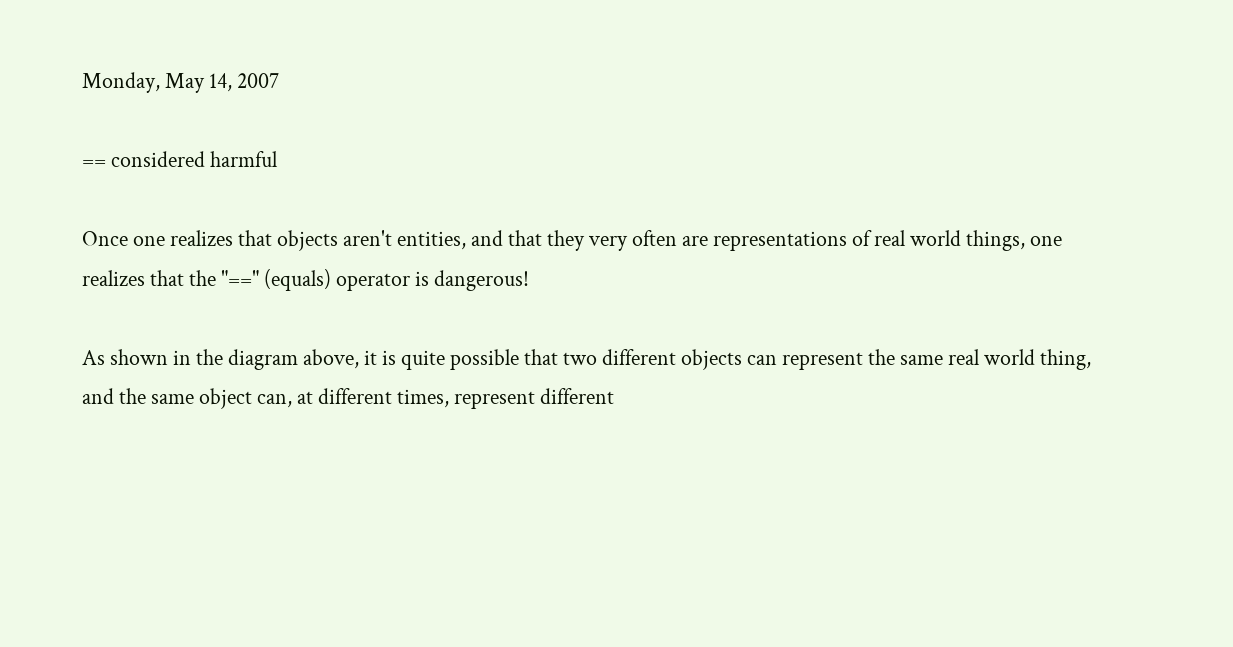Monday, May 14, 2007

== considered harmful

Once one realizes that objects aren't entities, and that they very often are representations of real world things, one realizes that the "==" (equals) operator is dangerous!

As shown in the diagram above, it is quite possible that two different objects can represent the same real world thing, and the same object can, at different times, represent different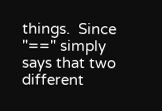things.  Since "==" simply says that two different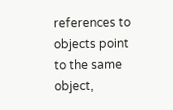references to objects point to the same object,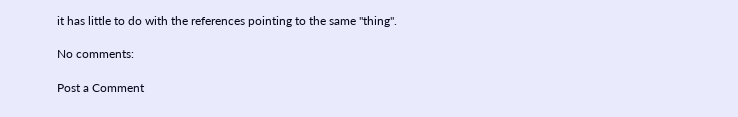it has little to do with the references pointing to the same "thing".

No comments:

Post a Comment